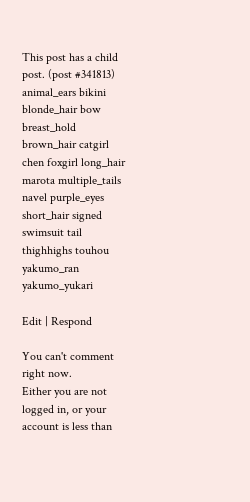This post has a child post. (post #341813)
animal_ears bikini blonde_hair bow breast_hold brown_hair catgirl chen foxgirl long_hair marota multiple_tails navel purple_eyes short_hair signed swimsuit tail thighhighs touhou yakumo_ran yakumo_yukari

Edit | Respond

You can't comment right now.
Either you are not logged in, or your account is less than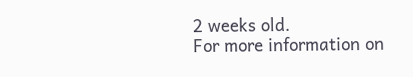2 weeks old.
For more information on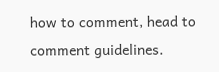how to comment, head to comment guidelines.